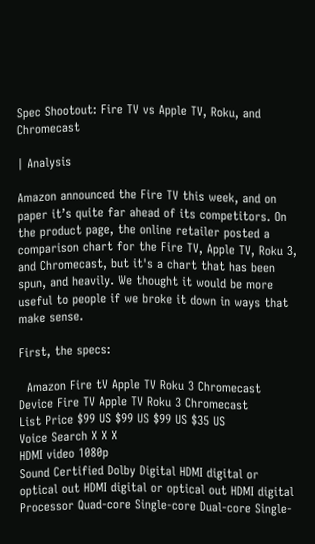Spec Shootout: Fire TV vs Apple TV, Roku, and Chromecast

| Analysis

Amazon announced the Fire TV this week, and on paper it’s quite far ahead of its competitors. On the product page, the online retailer posted a comparison chart for the Fire TV, Apple TV, Roku 3, and Chromecast, but it's a chart that has been spun, and heavily. We thought it would be more useful to people if we broke it down in ways that make sense.

First, the specs:

  Amazon Fire tV Apple TV Roku 3 Chromecast
Device Fire TV Apple TV Roku 3 Chromecast
List Price $99 US $99 US $99 US $35 US
Voice Search X X X
HDMI video 1080p
Sound Certified Dolby Digital HDMI digital or optical out HDMI digital or optical out HDMI digital
Processor Quad-core Single-core Dual-core Single-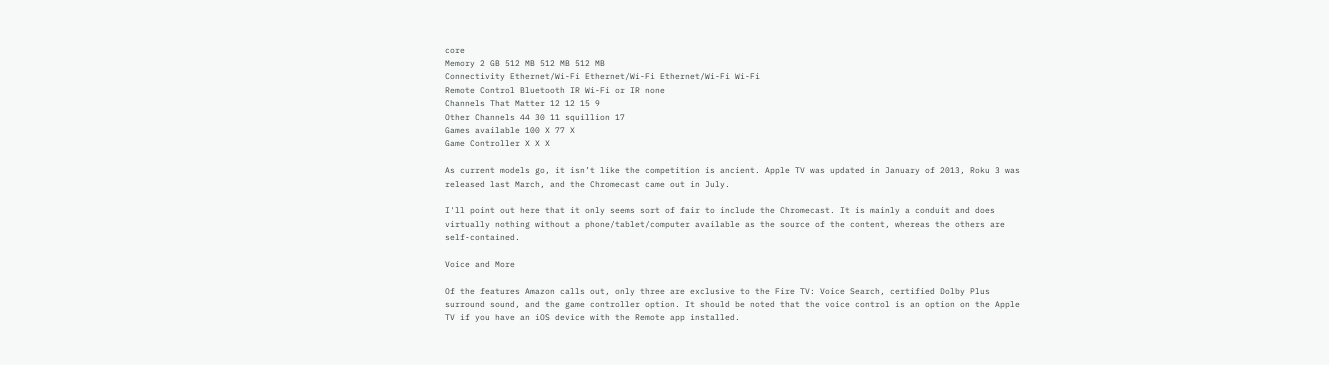core
Memory 2 GB 512 MB 512 MB 512 MB
Connectivity Ethernet/Wi-Fi Ethernet/Wi-Fi Ethernet/Wi-Fi Wi-Fi
Remote Control Bluetooth IR Wi-Fi or IR none
Channels That Matter 12 12 15 9
Other Channels 44 30 11 squillion 17
Games available 100 X 77 X
Game Controller X X X

As current models go, it isn’t like the competition is ancient. Apple TV was updated in January of 2013, Roku 3 was released last March, and the Chromecast came out in July.

I'll point out here that it only seems sort of fair to include the Chromecast. It is mainly a conduit and does virtually nothing without a phone/tablet/computer available as the source of the content, whereas the others are self-contained.

Voice and More

Of the features Amazon calls out, only three are exclusive to the Fire TV: Voice Search, certified Dolby Plus surround sound, and the game controller option. It should be noted that the voice control is an option on the Apple TV if you have an iOS device with the Remote app installed.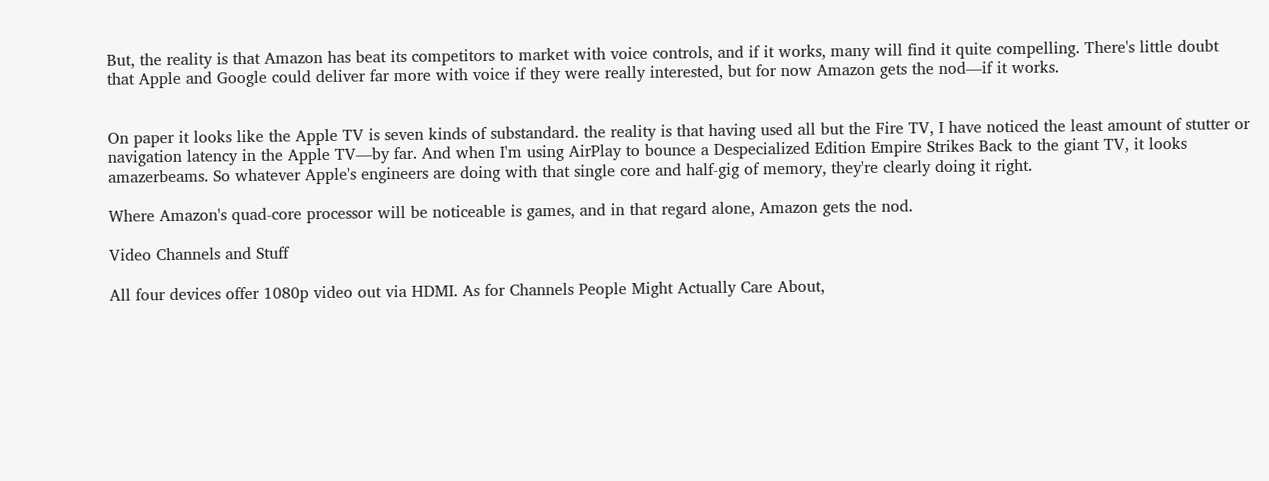But, the reality is that Amazon has beat its competitors to market with voice controls, and if it works, many will find it quite compelling. There's little doubt that Apple and Google could deliver far more with voice if they were really interested, but for now Amazon gets the nod—if it works.


On paper it looks like the Apple TV is seven kinds of substandard. the reality is that having used all but the Fire TV, I have noticed the least amount of stutter or navigation latency in the Apple TV—by far. And when I'm using AirPlay to bounce a Despecialized Edition Empire Strikes Back to the giant TV, it looks amazerbeams. So whatever Apple's engineers are doing with that single core and half-gig of memory, they're clearly doing it right.

Where Amazon's quad-core processor will be noticeable is games, and in that regard alone, Amazon gets the nod.

Video Channels and Stuff

All four devices offer 1080p video out via HDMI. As for Channels People Might Actually Care About,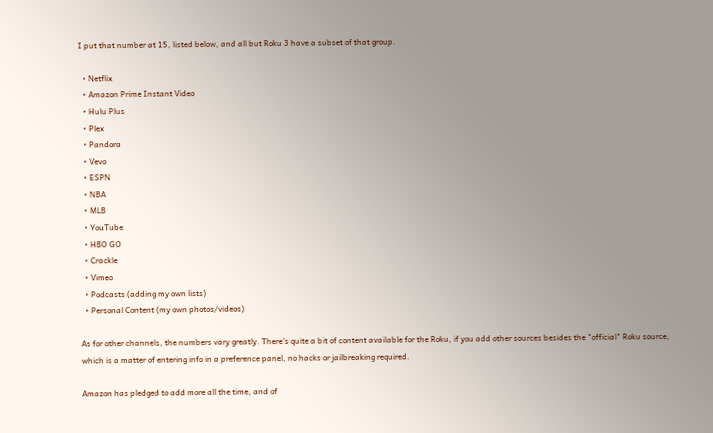I put that number at 15, listed below, and all but Roku 3 have a subset of that group.

  • Netflix
  • Amazon Prime Instant Video
  • Hulu Plus
  • Plex
  • Pandora
  • Vevo
  • ESPN
  • NBA
  • MLB
  • YouTube
  • HBO GO
  • Crackle
  • Vimeo
  • Podcasts (adding my own lists)
  • Personal Content (my own photos/videos)

As for other channels, the numbers vary greatly. There's quite a bit of content available for the Roku, if you add other sources besides the "official" Roku source, which is a matter of entering info in a preference panel, no hacks or jailbreaking required.

Amazon has pledged to add more all the time, and of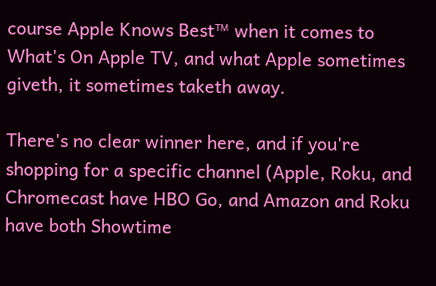course Apple Knows Best™ when it comes to What's On Apple TV, and what Apple sometimes giveth, it sometimes taketh away.

There's no clear winner here, and if you're shopping for a specific channel (Apple, Roku, and Chromecast have HBO Go, and Amazon and Roku have both Showtime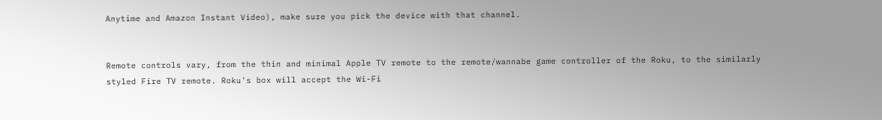Anytime and Amazon Instant Video), make sure you pick the device with that channel.


Remote controls vary, from the thin and minimal Apple TV remote to the remote/wannabe game controller of the Roku, to the similarly styled Fire TV remote. Roku's box will accept the Wi-Fi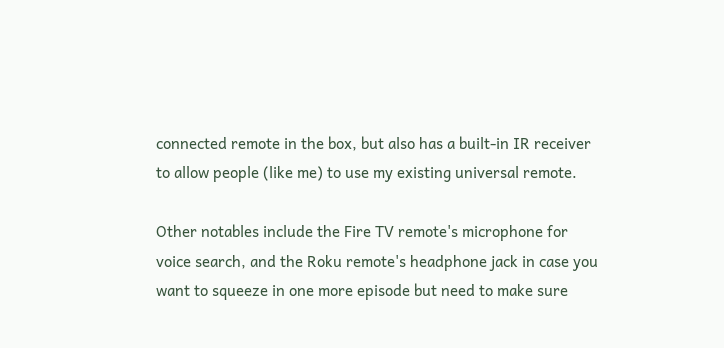connected remote in the box, but also has a built-in IR receiver to allow people (like me) to use my existing universal remote.

Other notables include the Fire TV remote's microphone for voice search, and the Roku remote's headphone jack in case you want to squeeze in one more episode but need to make sure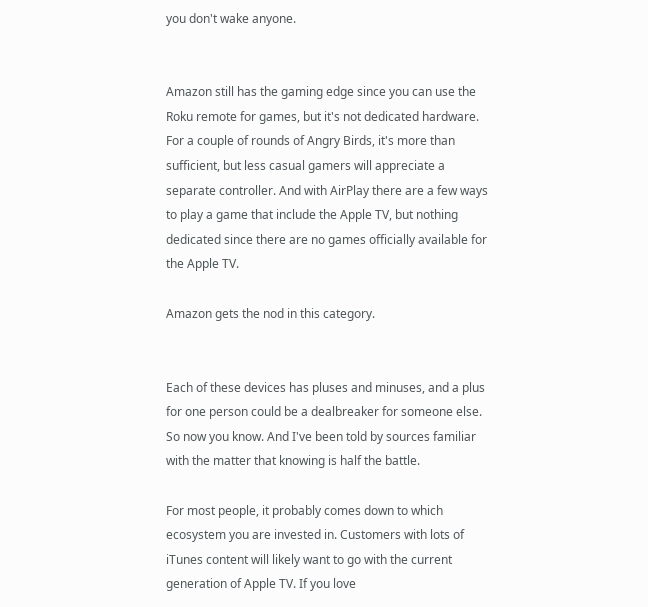you don't wake anyone.


Amazon still has the gaming edge since you can use the Roku remote for games, but it's not dedicated hardware. For a couple of rounds of Angry Birds, it's more than sufficient, but less casual gamers will appreciate a separate controller. And with AirPlay there are a few ways to play a game that include the Apple TV, but nothing dedicated since there are no games officially available for the Apple TV.

Amazon gets the nod in this category.


Each of these devices has pluses and minuses, and a plus for one person could be a dealbreaker for someone else. So now you know. And I've been told by sources familiar with the matter that knowing is half the battle.

For most people, it probably comes down to which ecosystem you are invested in. Customers with lots of iTunes content will likely want to go with the current generation of Apple TV. If you love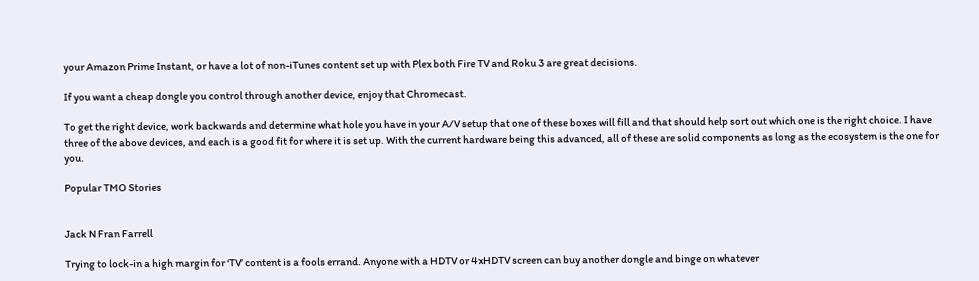your Amazon Prime Instant, or have a lot of non-iTunes content set up with Plex both Fire TV and Roku 3 are great decisions.

If you want a cheap dongle you control through another device, enjoy that Chromecast.

To get the right device, work backwards and determine what hole you have in your A/V setup that one of these boxes will fill and that should help sort out which one is the right choice. I have three of the above devices, and each is a good fit for where it is set up. With the current hardware being this advanced, all of these are solid components as long as the ecosystem is the one for you.

Popular TMO Stories


Jack N Fran Farrell

Trying to lock-in a high margin for ‘TV’ content is a fools errand. Anyone with a HDTV or 4xHDTV screen can buy another dongle and binge on whatever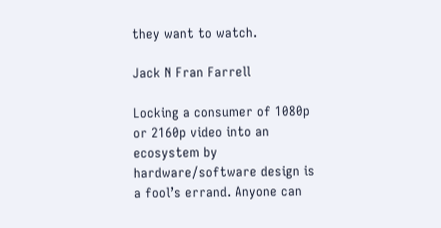they want to watch.

Jack N Fran Farrell

Locking a consumer of 1080p or 2160p video into an ecosystem by hardware/software design is a fool’s errand. Anyone can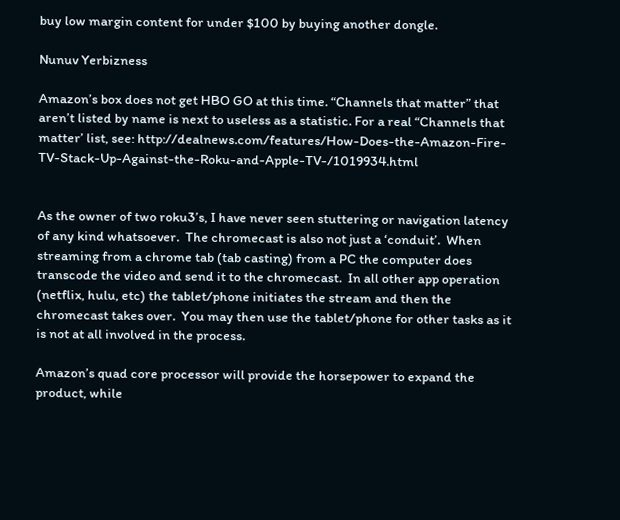buy low margin content for under $100 by buying another dongle.

Nunuv Yerbizness

Amazon’s box does not get HBO GO at this time. “Channels that matter” that aren’t listed by name is next to useless as a statistic. For a real “Channels that matter’ list, see: http://dealnews.com/features/How-Does-the-Amazon-Fire-TV-Stack-Up-Against-the-Roku-and-Apple-TV-/1019934.html


As the owner of two roku3’s, I have never seen stuttering or navigation latency of any kind whatsoever.  The chromecast is also not just a ‘conduit’.  When streaming from a chrome tab (tab casting) from a PC the computer does transcode the video and send it to the chromecast.  In all other app operation (netflix, hulu, etc) the tablet/phone initiates the stream and then the chromecast takes over.  You may then use the tablet/phone for other tasks as it is not at all involved in the process.

Amazon’s quad core processor will provide the horsepower to expand the product, while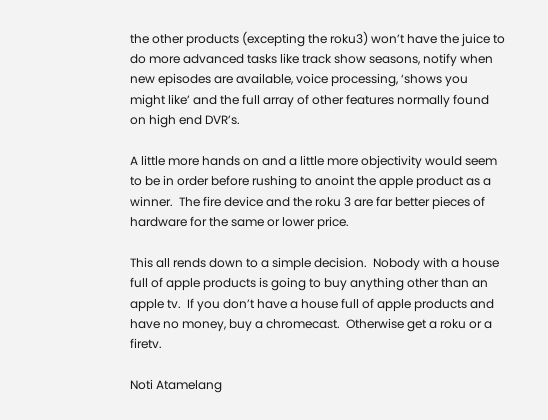the other products (excepting the roku3) won’t have the juice to do more advanced tasks like track show seasons, notify when new episodes are available, voice processing, ‘shows you might like’ and the full array of other features normally found on high end DVR’s.

A little more hands on and a little more objectivity would seem to be in order before rushing to anoint the apple product as a winner.  The fire device and the roku 3 are far better pieces of hardware for the same or lower price.

This all rends down to a simple decision.  Nobody with a house full of apple products is going to buy anything other than an apple tv.  If you don’t have a house full of apple products and have no money, buy a chromecast.  Otherwise get a roku or a firetv.

Noti Atamelang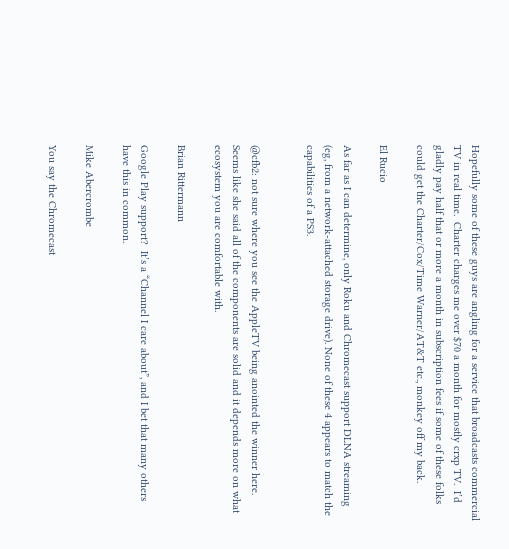Hopefully some of these guys are angling for a service that broadcasts commercial TV in real time.  Charter charges me over $70 a month for mostly crxp TV.  I’d gladly pay half that or more a month in subscription fees if some of these folks could get the Charter/Cox/Time Warner/AT&T etc., monkey off my back.

El Rucio

As far as I can determine, only Roku and Chromecast support DLNA streaming (eg, from a network-attached storage drive). None of these 4 appears to match the capabilities of a PS3.


@cfb2: not sure where you see the AppleTV being anointed the winner here. Seems like she said all of the components are solid and it depends more on what ecosystem you are comfortable with.

Brian Rittermann

Google Play support?  It’s a “Channel I care about”, and I bet that many others have this in common.

Mike Abercrombe

You say the Chromecast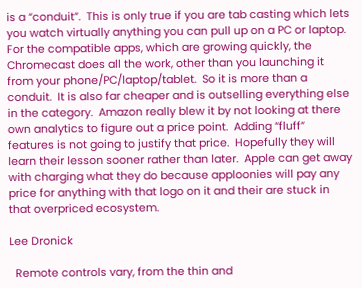is a “conduit”.  This is only true if you are tab casting which lets you watch virtually anything you can pull up on a PC or laptop.  For the compatible apps, which are growing quickly, the Chromecast does all the work, other than you launching it from your phone/PC/laptop/tablet.  So it is more than a conduit.  It is also far cheaper and is outselling everything else in the category.  Amazon really blew it by not looking at there own analytics to figure out a price point.  Adding “fluff” features is not going to justify that price.  Hopefully they will learn their lesson sooner rather than later.  Apple can get away with charging what they do because apploonies will pay any price for anything with that logo on it and their are stuck in that overpriced ecosystem.

Lee Dronick

  Remote controls vary, from the thin and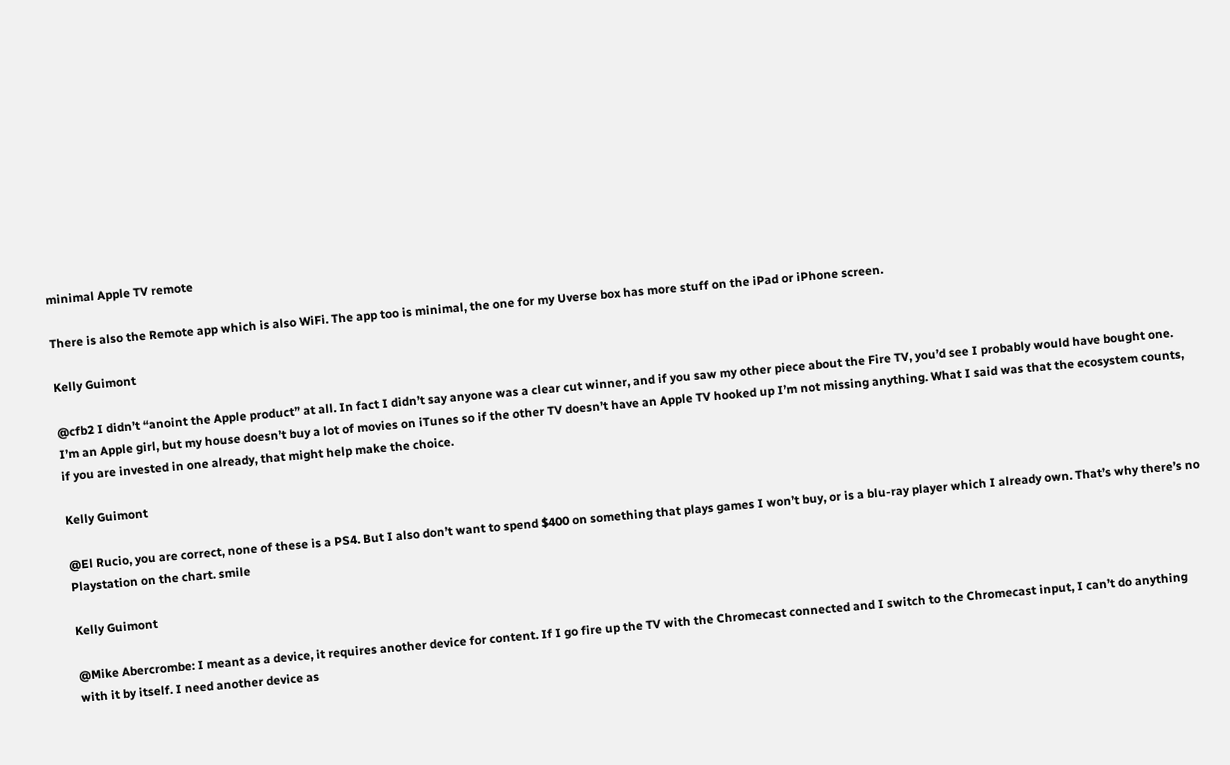minimal Apple TV remote

There is also the Remote app which is also WiFi. The app too is minimal, the one for my Uverse box has more stuff on the iPad or iPhone screen.

Kelly Guimont

@cfb2 I didn’t “anoint the Apple product” at all. In fact I didn’t say anyone was a clear cut winner, and if you saw my other piece about the Fire TV, you’d see I probably would have bought one. I’m an Apple girl, but my house doesn’t buy a lot of movies on iTunes so if the other TV doesn’t have an Apple TV hooked up I’m not missing anything. What I said was that the ecosystem counts, if you are invested in one already, that might help make the choice.

Kelly Guimont

@El Rucio, you are correct, none of these is a PS4. But I also don’t want to spend $400 on something that plays games I won’t buy, or is a blu-ray player which I already own. That’s why there’s no Playstation on the chart. smile

Kelly Guimont

@Mike Abercrombe: I meant as a device, it requires another device for content. If I go fire up the TV with the Chromecast connected and I switch to the Chromecast input, I can’t do anything with it by itself. I need another device as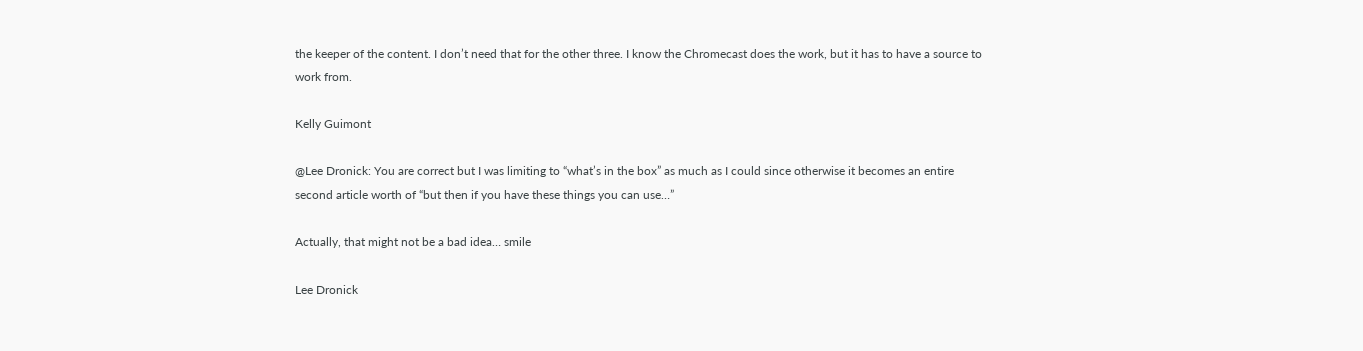the keeper of the content. I don’t need that for the other three. I know the Chromecast does the work, but it has to have a source to work from.

Kelly Guimont

@Lee Dronick: You are correct but I was limiting to “what’s in the box” as much as I could since otherwise it becomes an entire second article worth of “but then if you have these things you can use…”

Actually, that might not be a bad idea… smile

Lee Dronick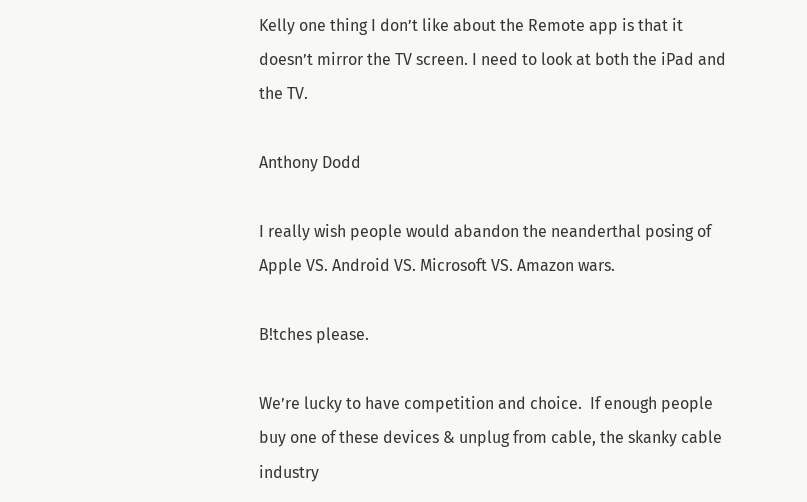Kelly one thing I don’t like about the Remote app is that it doesn’t mirror the TV screen. I need to look at both the iPad and the TV.

Anthony Dodd

I really wish people would abandon the neanderthal posing of Apple VS. Android VS. Microsoft VS. Amazon wars.

B!tches please.

We’re lucky to have competition and choice.  If enough people buy one of these devices & unplug from cable, the skanky cable industry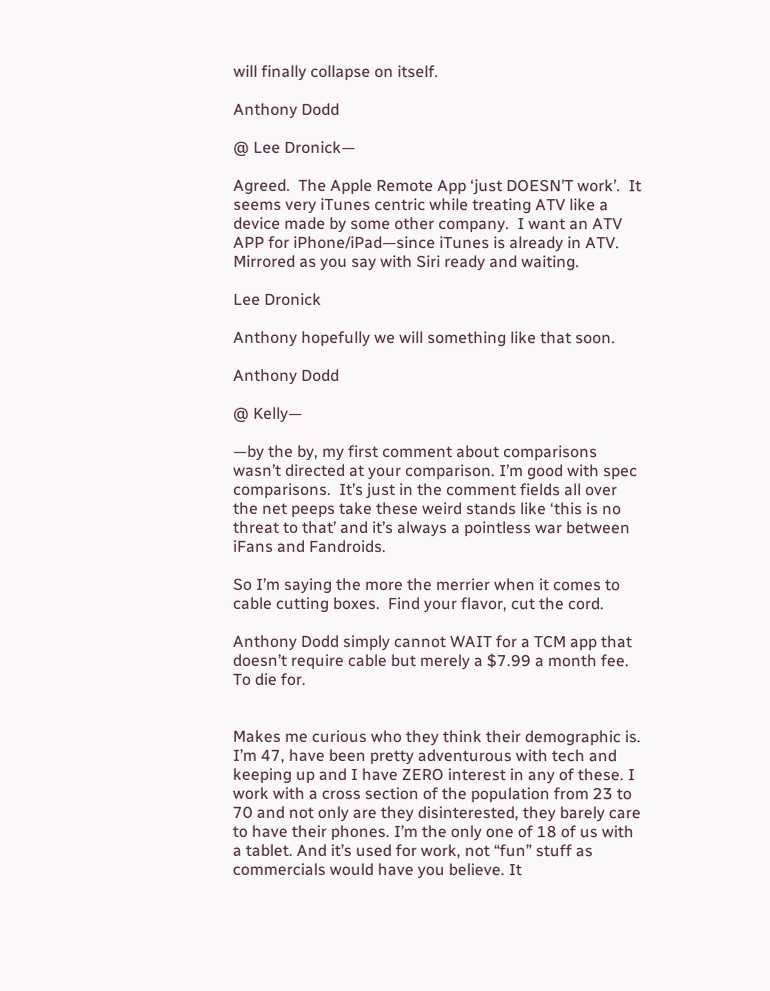will finally collapse on itself.

Anthony Dodd

@ Lee Dronick—

Agreed.  The Apple Remote App ‘just DOESN’T work’.  It seems very iTunes centric while treating ATV like a device made by some other company.  I want an ATV APP for iPhone/iPad—since iTunes is already in ATV.  Mirrored as you say with Siri ready and waiting.

Lee Dronick

Anthony hopefully we will something like that soon.

Anthony Dodd

@ Kelly—

—by the by, my first comment about comparisons wasn’t directed at your comparison. I’m good with spec comparisons.  It’s just in the comment fields all over the net peeps take these weird stands like ‘this is no threat to that’ and it’s always a pointless war between iFans and Fandroids.

So I’m saying the more the merrier when it comes to cable cutting boxes.  Find your flavor, cut the cord.

Anthony Dodd simply cannot WAIT for a TCM app that doesn’t require cable but merely a $7.99 a month fee.  To die for.


Makes me curious who they think their demographic is. I’m 47, have been pretty adventurous with tech and keeping up and I have ZERO interest in any of these. I work with a cross section of the population from 23 to 70 and not only are they disinterested, they barely care to have their phones. I’m the only one of 18 of us with a tablet. And it’s used for work, not “fun” stuff as commercials would have you believe. It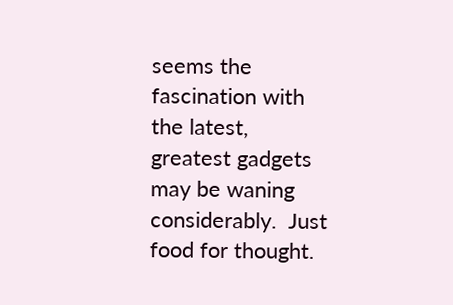seems the fascination with the latest, greatest gadgets may be waning considerably.  Just food for thought.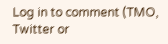Log in to comment (TMO, Twitter or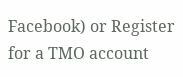Facebook) or Register for a TMO account